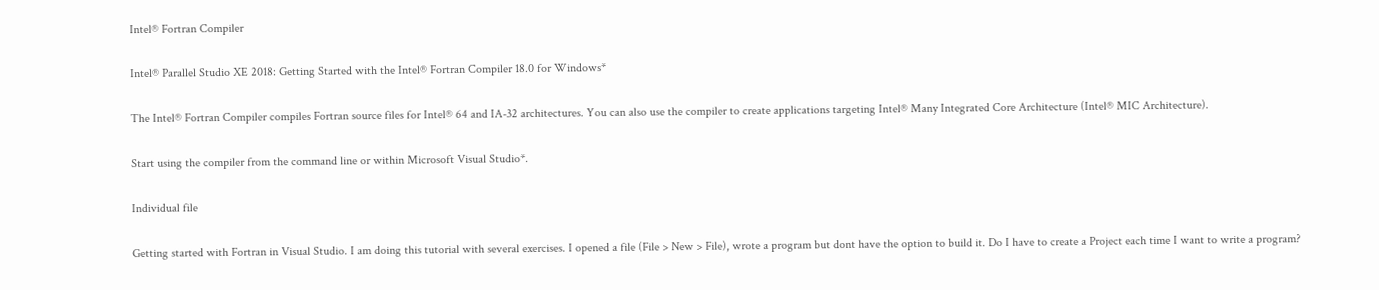Intel® Fortran Compiler

Intel® Parallel Studio XE 2018: Getting Started with the Intel® Fortran Compiler 18.0 for Windows*

The Intel® Fortran Compiler compiles Fortran source files for Intel® 64 and IA-32 architectures. You can also use the compiler to create applications targeting Intel® Many Integrated Core Architecture (Intel® MIC Architecture).

Start using the compiler from the command line or within Microsoft Visual Studio*.

Individual file

Getting started with Fortran in Visual Studio. I am doing this tutorial with several exercises. I opened a file (File > New > File), wrote a program but dont have the option to build it. Do I have to create a Project each time I want to write a program?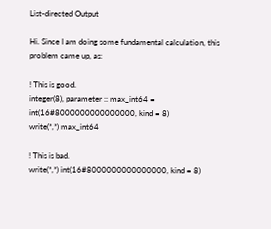List-directed Output

Hi. Since I am doing some fundamental calculation, this problem came up, as:

! This is good.
integer(8), parameter :: max_int64 = int(16#8000000000000000, kind = 8)
write(*,*) max_int64

! This is bad.
write(*,*) int(16#8000000000000000, kind = 8)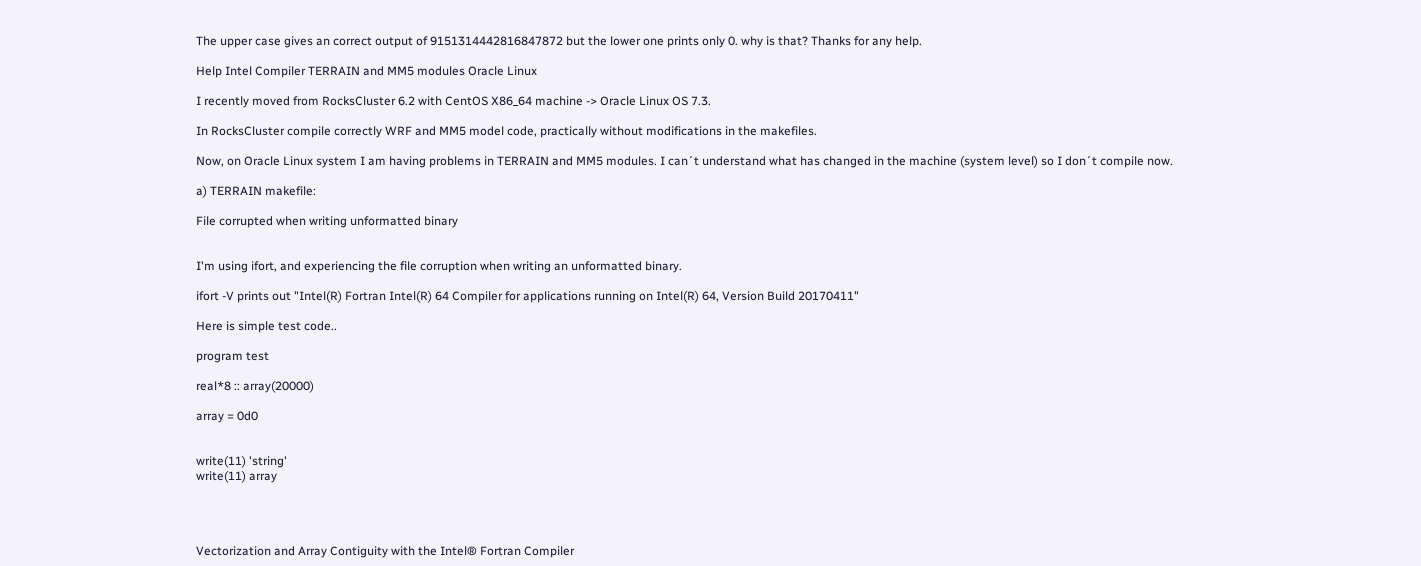The upper case gives an correct output of 9151314442816847872 but the lower one prints only 0. why is that? Thanks for any help.

Help Intel Compiler TERRAIN and MM5 modules Oracle Linux

I recently moved from RocksCluster 6.2 with CentOS X86_64 machine -> Oracle Linux OS 7.3.

In RocksCluster compile correctly WRF and MM5 model code, practically without modifications in the makefiles.

Now, on Oracle Linux system I am having problems in TERRAIN and MM5 modules. I can´t understand what has changed in the machine (system level) so I don´t compile now.

a) TERRAIN makefile:

File corrupted when writing unformatted binary


I'm using ifort, and experiencing the file corruption when writing an unformatted binary.

ifort -V prints out "Intel(R) Fortran Intel(R) 64 Compiler for applications running on Intel(R) 64, Version Build 20170411"

Here is simple test code..

program test

real*8 :: array(20000)

array = 0d0


write(11) 'string'
write(11) array




Vectorization and Array Contiguity with the Intel® Fortran Compiler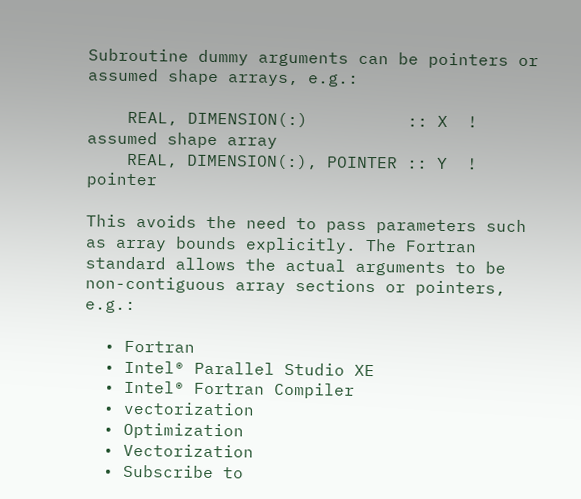Subroutine dummy arguments can be pointers or assumed shape arrays, e.g.:

    REAL, DIMENSION(:)          :: X  ! assumed shape array
    REAL, DIMENSION(:), POINTER :: Y  ! pointer

This avoids the need to pass parameters such as array bounds explicitly. The Fortran standard allows the actual arguments to be non-contiguous array sections or pointers, e.g.:

  • Fortran
  • Intel® Parallel Studio XE
  • Intel® Fortran Compiler
  • vectorization
  • Optimization
  • Vectorization
  • Subscribe to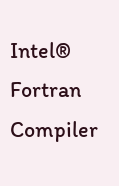Intel® Fortran Compiler